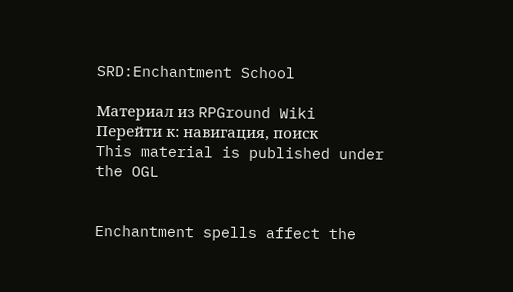SRD:Enchantment School

Материал из RPGround Wiki
Перейти к: навигация, поиск
This material is published under the OGL


Enchantment spells affect the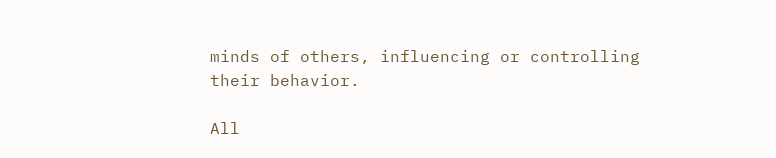minds of others, influencing or controlling their behavior.

All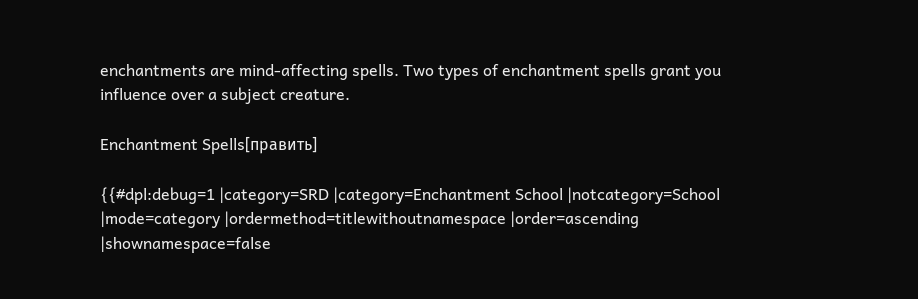enchantments are mind-affecting spells. Two types of enchantment spells grant you influence over a subject creature.

Enchantment Spells[править]

{{#dpl:debug=1 |category=SRD |category=Enchantment School |notcategory=School |mode=category |ordermethod=titlewithoutnamespace |order=ascending |shownamespace=false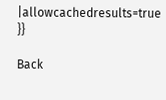|allowcachedresults=true }}

Back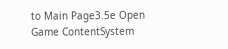to Main Page3.5e Open Game ContentSystem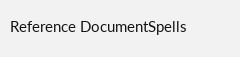Reference DocumentSpells